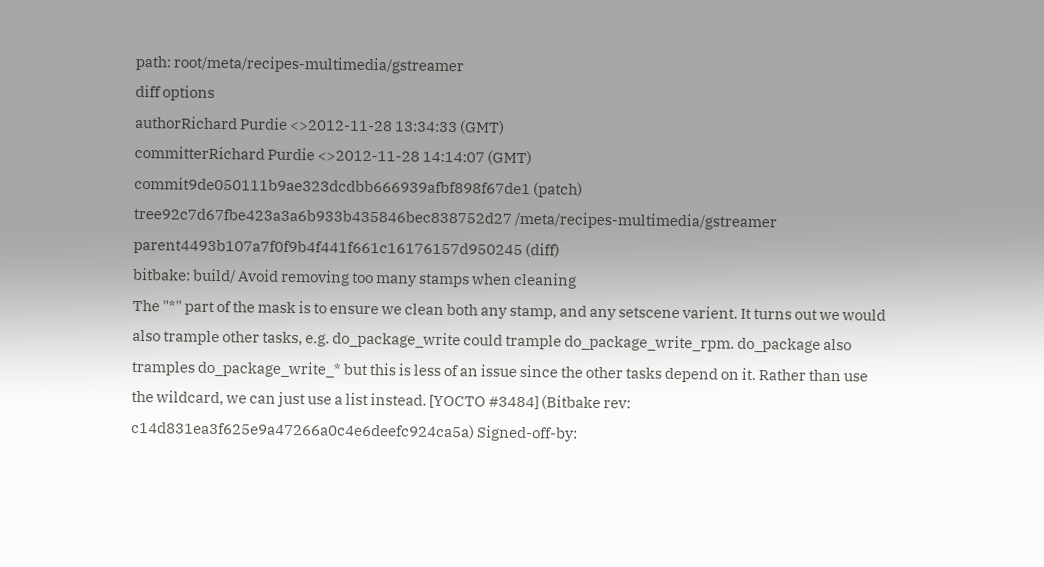path: root/meta/recipes-multimedia/gstreamer
diff options
authorRichard Purdie <>2012-11-28 13:34:33 (GMT)
committerRichard Purdie <>2012-11-28 14:14:07 (GMT)
commit9de050111b9ae323dcdbb666939afbf898f67de1 (patch)
tree92c7d67fbe423a3a6b933b435846bec838752d27 /meta/recipes-multimedia/gstreamer
parent4493b107a7f0f9b4f441f661c16176157d950245 (diff)
bitbake: build/ Avoid removing too many stamps when cleaning
The "*" part of the mask is to ensure we clean both any stamp, and any setscene varient. It turns out we would also trample other tasks, e.g. do_package_write could trample do_package_write_rpm. do_package also tramples do_package_write_* but this is less of an issue since the other tasks depend on it. Rather than use the wildcard, we can just use a list instead. [YOCTO #3484] (Bitbake rev: c14d831ea3f625e9a47266a0c4e6deefc924ca5a) Signed-off-by: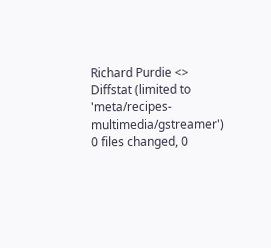Richard Purdie <>
Diffstat (limited to 'meta/recipes-multimedia/gstreamer')
0 files changed, 0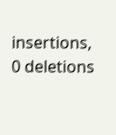insertions, 0 deletions